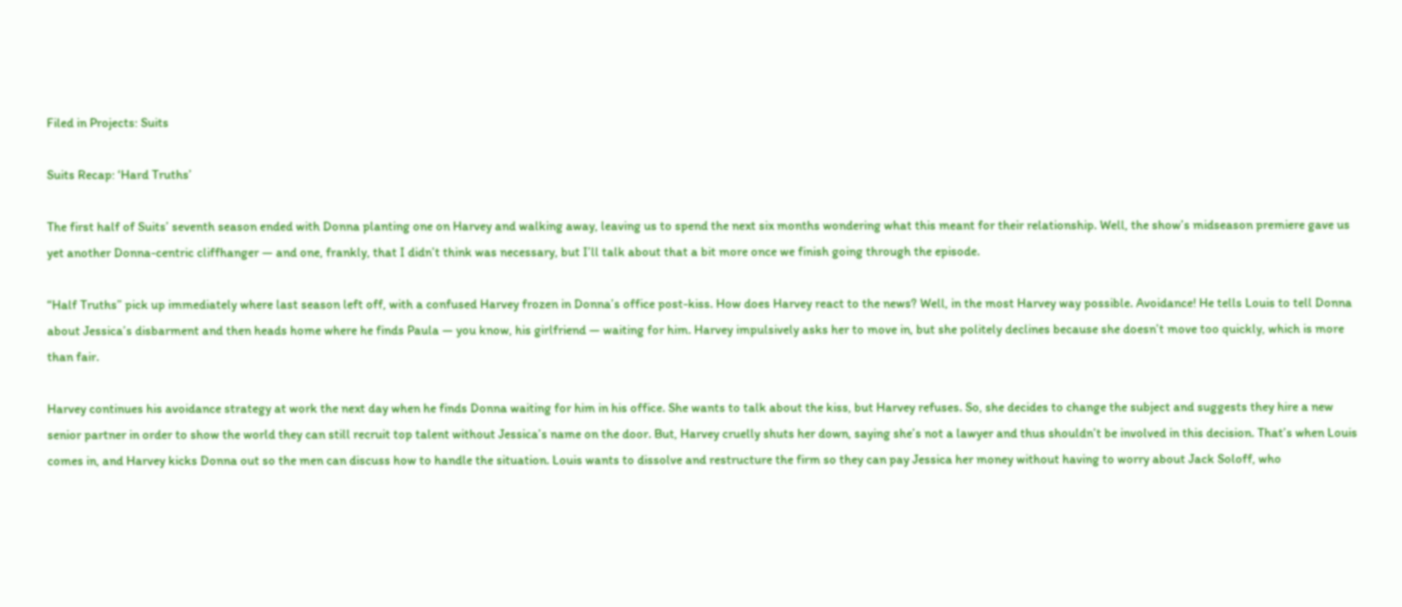Filed in Projects: Suits

Suits Recap: ‘Hard Truths’

The first half of Suits’ seventh season ended with Donna planting one on Harvey and walking away, leaving us to spend the next six months wondering what this meant for their relationship. Well, the show’s midseason premiere gave us yet another Donna-centric cliffhanger — and one, frankly, that I didn’t think was necessary, but I’ll talk about that a bit more once we finish going through the episode.

“Half Truths” pick up immediately where last season left off, with a confused Harvey frozen in Donna’s office post-kiss. How does Harvey react to the news? Well, in the most Harvey way possible. Avoidance! He tells Louis to tell Donna about Jessica’s disbarment and then heads home where he finds Paula — you know, his girlfriend — waiting for him. Harvey impulsively asks her to move in, but she politely declines because she doesn’t move too quickly, which is more than fair.

Harvey continues his avoidance strategy at work the next day when he finds Donna waiting for him in his office. She wants to talk about the kiss, but Harvey refuses. So, she decides to change the subject and suggests they hire a new senior partner in order to show the world they can still recruit top talent without Jessica’s name on the door. But, Harvey cruelly shuts her down, saying she’s not a lawyer and thus shouldn’t be involved in this decision. That’s when Louis comes in, and Harvey kicks Donna out so the men can discuss how to handle the situation. Louis wants to dissolve and restructure the firm so they can pay Jessica her money without having to worry about Jack Soloff, who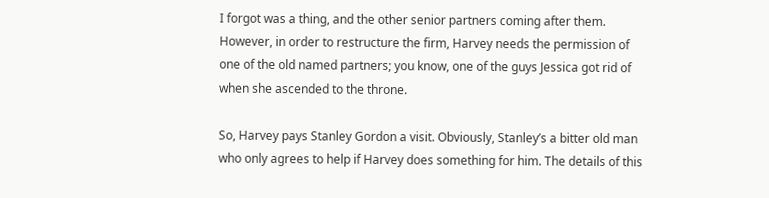I forgot was a thing, and the other senior partners coming after them. However, in order to restructure the firm, Harvey needs the permission of one of the old named partners; you know, one of the guys Jessica got rid of when she ascended to the throne.

So, Harvey pays Stanley Gordon a visit. Obviously, Stanley’s a bitter old man who only agrees to help if Harvey does something for him. The details of this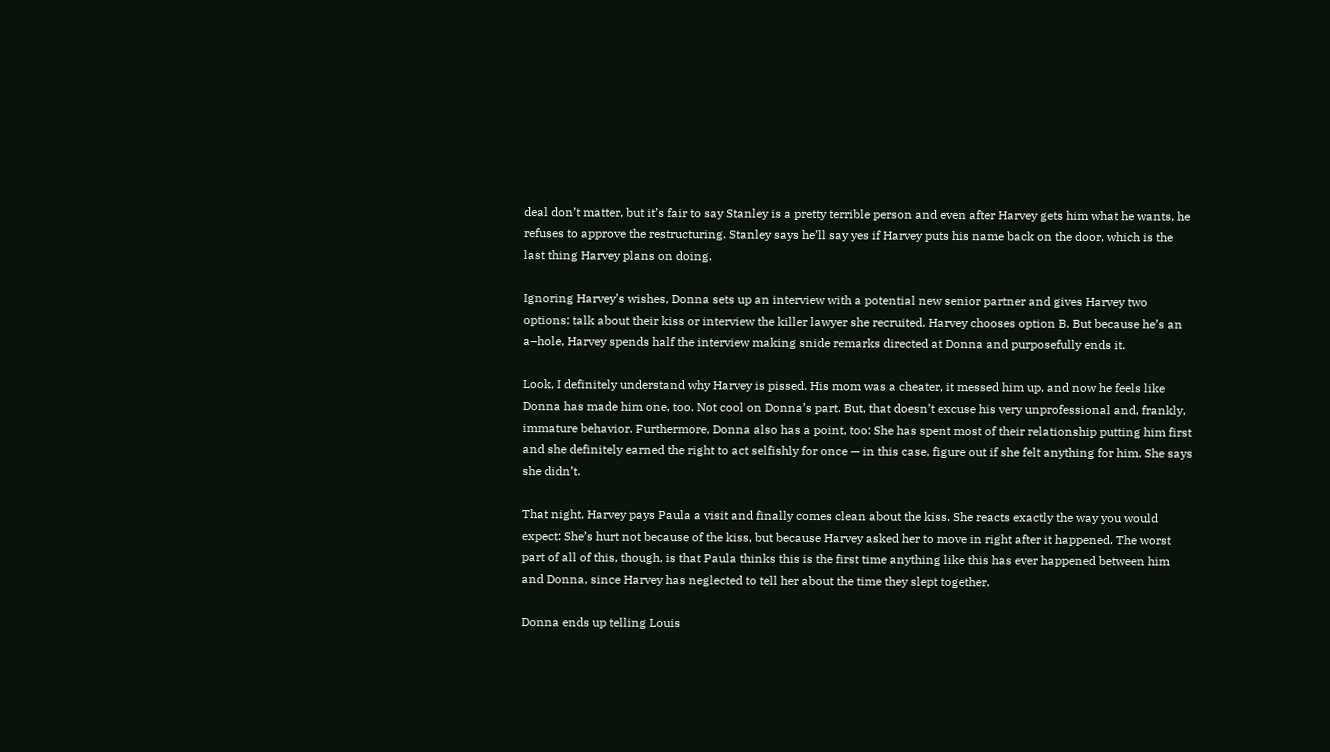deal don’t matter, but it’s fair to say Stanley is a pretty terrible person and even after Harvey gets him what he wants, he refuses to approve the restructuring. Stanley says he’ll say yes if Harvey puts his name back on the door, which is the last thing Harvey plans on doing.

Ignoring Harvey’s wishes, Donna sets up an interview with a potential new senior partner and gives Harvey two options: talk about their kiss or interview the killer lawyer she recruited. Harvey chooses option B. But because he’s an a–hole, Harvey spends half the interview making snide remarks directed at Donna and purposefully ends it.

Look, I definitely understand why Harvey is pissed. His mom was a cheater, it messed him up, and now he feels like Donna has made him one, too. Not cool on Donna’s part. But, that doesn’t excuse his very unprofessional and, frankly, immature behavior. Furthermore, Donna also has a point, too: She has spent most of their relationship putting him first and she definitely earned the right to act selfishly for once — in this case, figure out if she felt anything for him. She says she didn’t.

That night, Harvey pays Paula a visit and finally comes clean about the kiss. She reacts exactly the way you would expect: She’s hurt not because of the kiss, but because Harvey asked her to move in right after it happened. The worst part of all of this, though, is that Paula thinks this is the first time anything like this has ever happened between him and Donna, since Harvey has neglected to tell her about the time they slept together.

Donna ends up telling Louis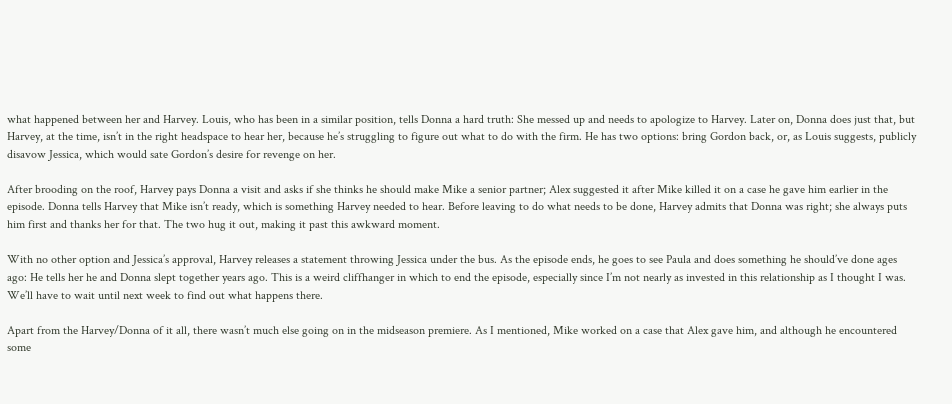what happened between her and Harvey. Louis, who has been in a similar position, tells Donna a hard truth: She messed up and needs to apologize to Harvey. Later on, Donna does just that, but Harvey, at the time, isn’t in the right headspace to hear her, because he’s struggling to figure out what to do with the firm. He has two options: bring Gordon back, or, as Louis suggests, publicly disavow Jessica, which would sate Gordon’s desire for revenge on her.

After brooding on the roof, Harvey pays Donna a visit and asks if she thinks he should make Mike a senior partner; Alex suggested it after Mike killed it on a case he gave him earlier in the episode. Donna tells Harvey that Mike isn’t ready, which is something Harvey needed to hear. Before leaving to do what needs to be done, Harvey admits that Donna was right; she always puts him first and thanks her for that. The two hug it out, making it past this awkward moment.

With no other option and Jessica’s approval, Harvey releases a statement throwing Jessica under the bus. As the episode ends, he goes to see Paula and does something he should’ve done ages ago: He tells her he and Donna slept together years ago. This is a weird cliffhanger in which to end the episode, especially since I’m not nearly as invested in this relationship as I thought I was. We’ll have to wait until next week to find out what happens there.

Apart from the Harvey/Donna of it all, there wasn’t much else going on in the midseason premiere. As I mentioned, Mike worked on a case that Alex gave him, and although he encountered some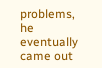problems, he eventually came out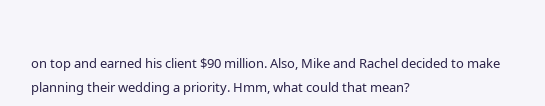on top and earned his client $90 million. Also, Mike and Rachel decided to make planning their wedding a priority. Hmm, what could that mean?